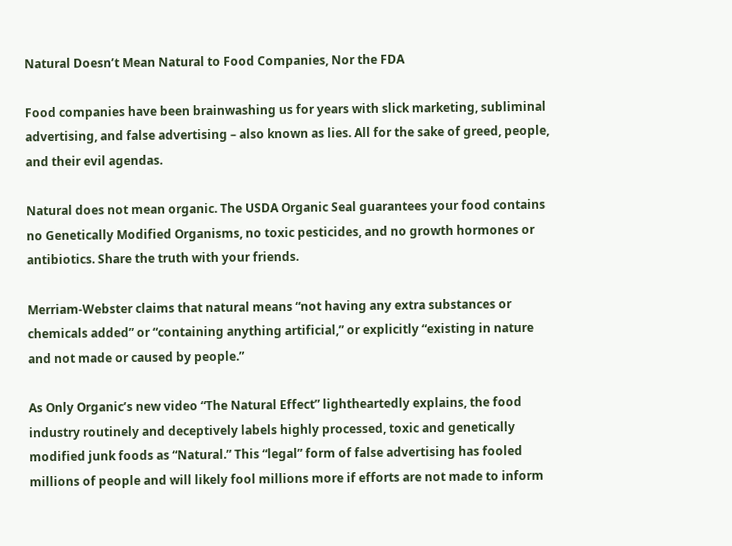Natural Doesn’t Mean Natural to Food Companies, Nor the FDA

Food companies have been brainwashing us for years with slick marketing, subliminal advertising, and false advertising – also known as lies. All for the sake of greed, people, and their evil agendas.

Natural does not mean organic. The USDA Organic Seal guarantees your food contains no Genetically Modified Organisms, no toxic pesticides, and no growth hormones or antibiotics. Share the truth with your friends.

Merriam-Webster claims that natural means “not having any extra substances or chemicals added” or “containing anything artificial,” or explicitly “existing in nature and not made or caused by people.”

As Only Organic’s new video “The Natural Effect” lightheartedly explains, the food industry routinely and deceptively labels highly processed, toxic and genetically modified junk foods as “Natural.” This “legal” form of false advertising has fooled millions of people and will likely fool millions more if efforts are not made to inform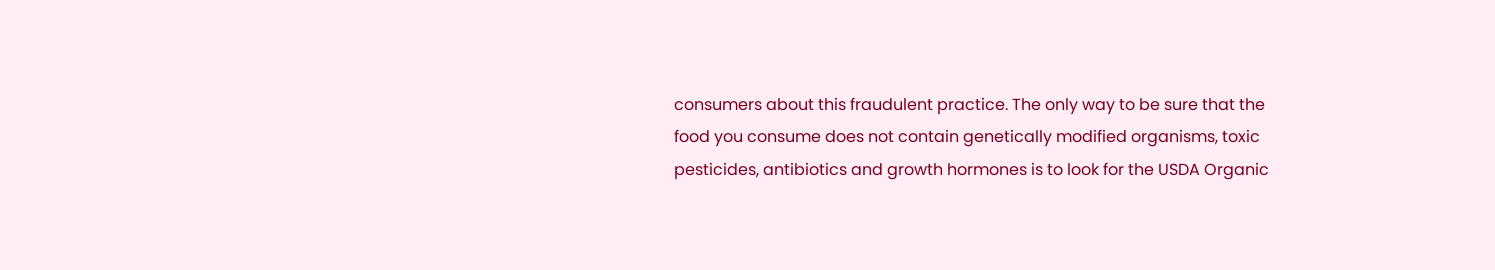consumers about this fraudulent practice. The only way to be sure that the food you consume does not contain genetically modified organisms, toxic pesticides, antibiotics and growth hormones is to look for the USDA Organic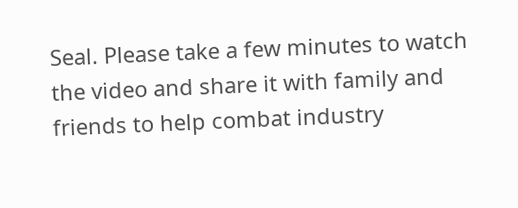Seal. Please take a few minutes to watch the video and share it with family and friends to help combat industry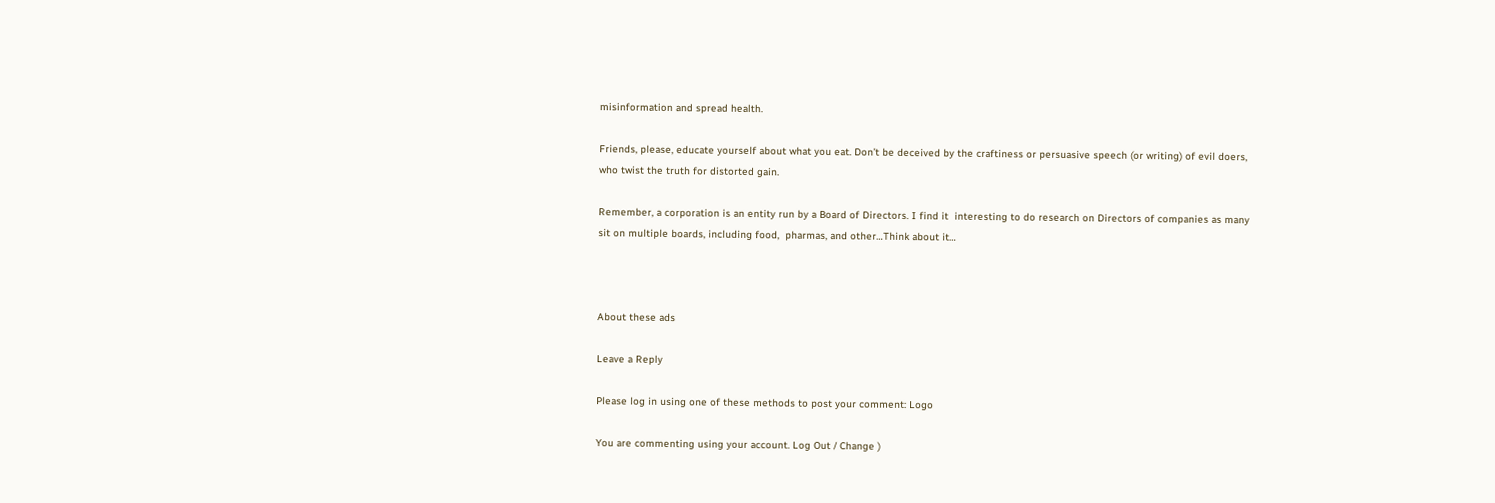misinformation and spread health.

Friends, please, educate yourself about what you eat. Don’t be deceived by the craftiness or persuasive speech (or writing) of evil doers, who twist the truth for distorted gain.

Remember, a corporation is an entity run by a Board of Directors. I find it  interesting to do research on Directors of companies as many sit on multiple boards, including food,  pharmas, and other…Think about it…



About these ads

Leave a Reply

Please log in using one of these methods to post your comment: Logo

You are commenting using your account. Log Out / Change )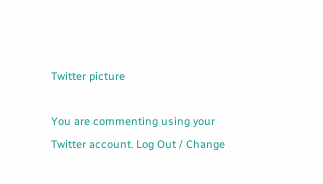Twitter picture

You are commenting using your Twitter account. Log Out / Change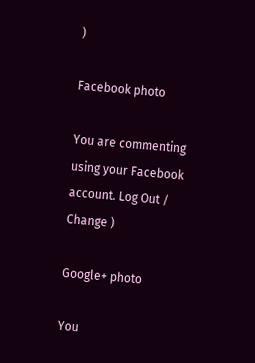)

Facebook photo

You are commenting using your Facebook account. Log Out / Change )

Google+ photo

You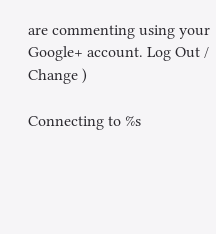are commenting using your Google+ account. Log Out / Change )

Connecting to %s